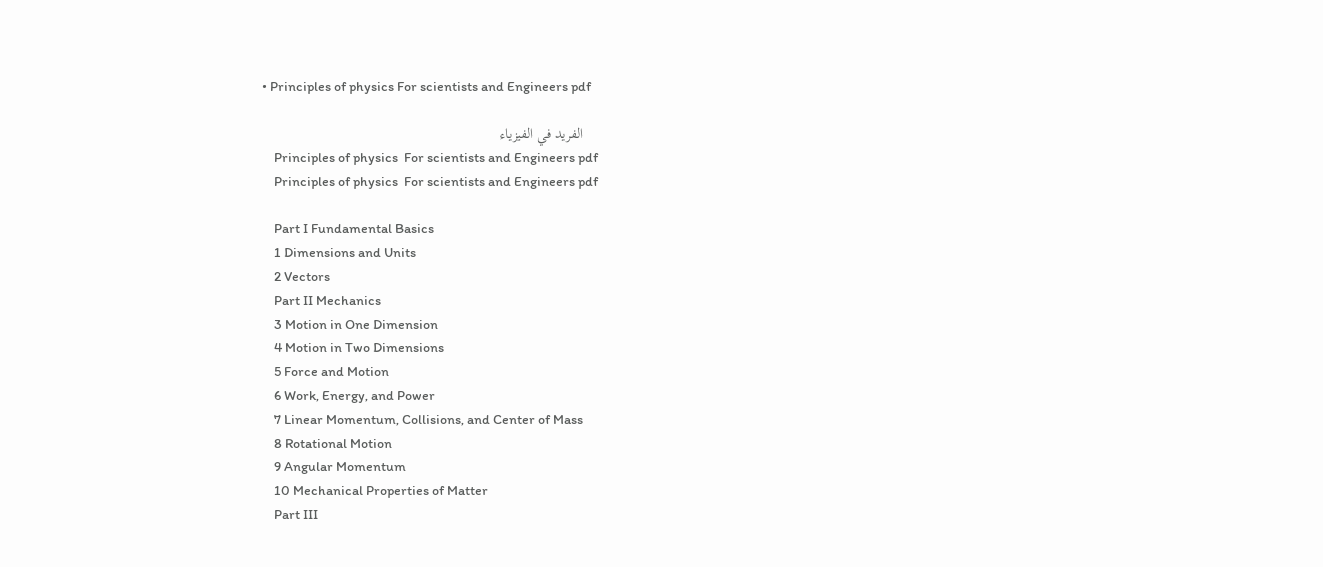• Principles of physics For scientists and Engineers pdf

    الفريد في الفيزياء
    Principles of physics  For scientists and Engineers pdf
    Principles of physics  For scientists and Engineers pdf

    Part I Fundamental Basics
    1 Dimensions and Units
    2 Vectors
    Part II Mechanics
    3 Motion in One Dimension
    4 Motion in Two Dimensions
    5 Force and Motion
    6 Work, Energy, and Power
    7 Linear Momentum, Collisions, and Center of Mass
    8 Rotational Motion
    9 Angular Momentum
    10 Mechanical Properties of Matter
    Part III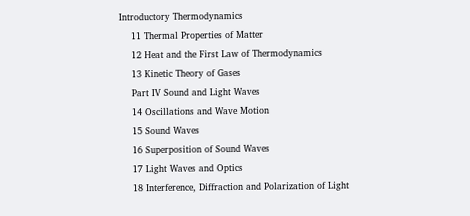Introductory Thermodynamics
    11 Thermal Properties of Matter
    12 Heat and the First Law of Thermodynamics
    13 Kinetic Theory of Gases
    Part IV Sound and Light Waves
    14 Oscillations and Wave Motion
    15 Sound Waves
    16 Superposition of Sound Waves
    17 Light Waves and Optics
    18 Interference, Diffraction and Polarization of Light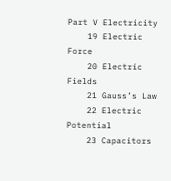Part V Electricity
    19 Electric Force
    20 Electric Fields
    21 Gauss’s Law
    22 Electric Potential
    23 Capacitors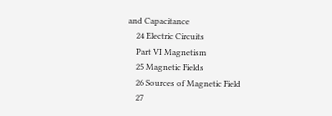and Capacitance
    24 Electric Circuits
    Part VI Magnetism
    25 Magnetic Fields
    26 Sources of Magnetic Field
    27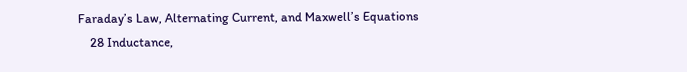Faraday’s Law, Alternating Current, and Maxwell’s Equations
    28 Inductance,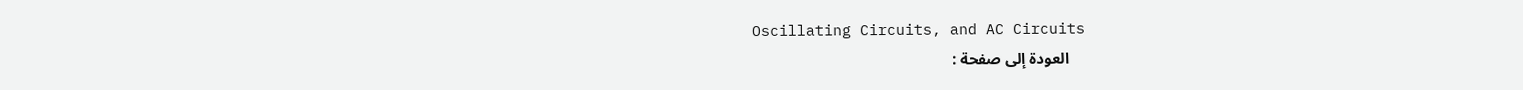Oscillating Circuits, and AC Circuits
    العودة إلى صفحة :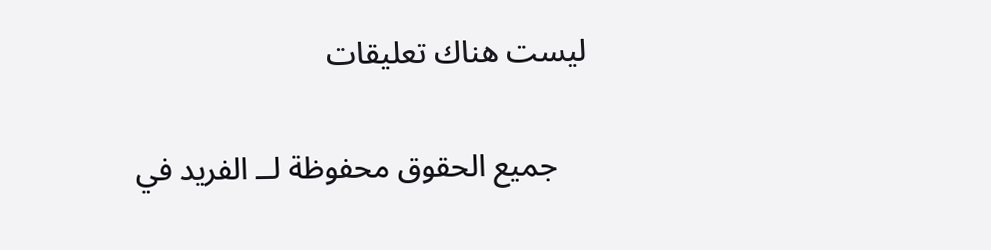ليست هناك تعليقات

    جميع الحقوق محفوظة لــ الفريد في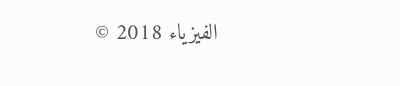الفيزياء 2018 ©